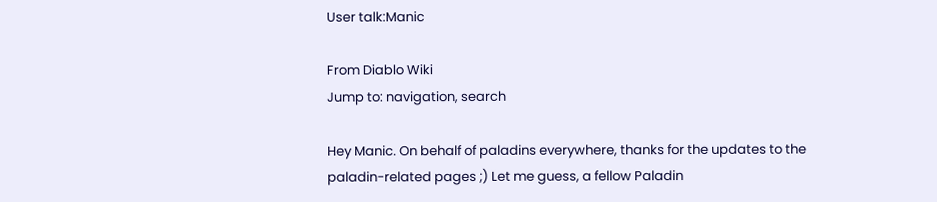User talk:Manic

From Diablo Wiki
Jump to: navigation, search

Hey Manic. On behalf of paladins everywhere, thanks for the updates to the paladin-related pages ;) Let me guess, a fellow Paladin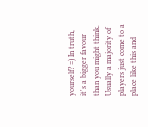yourself? =) In truth, it's a bigger favour than you might think. Usually a majority of players just come to a place like this and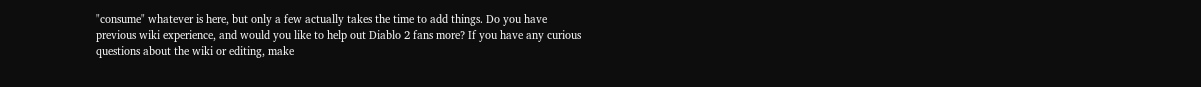"consume" whatever is here, but only a few actually takes the time to add things. Do you have previous wiki experience, and would you like to help out Diablo 2 fans more? If you have any curious questions about the wiki or editing, make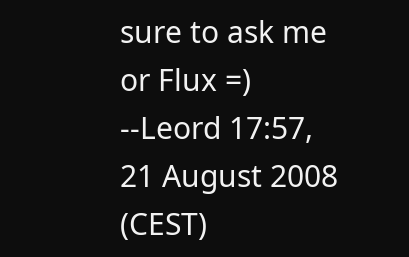sure to ask me or Flux =) --Leord 17:57, 21 August 2008 (CEST)